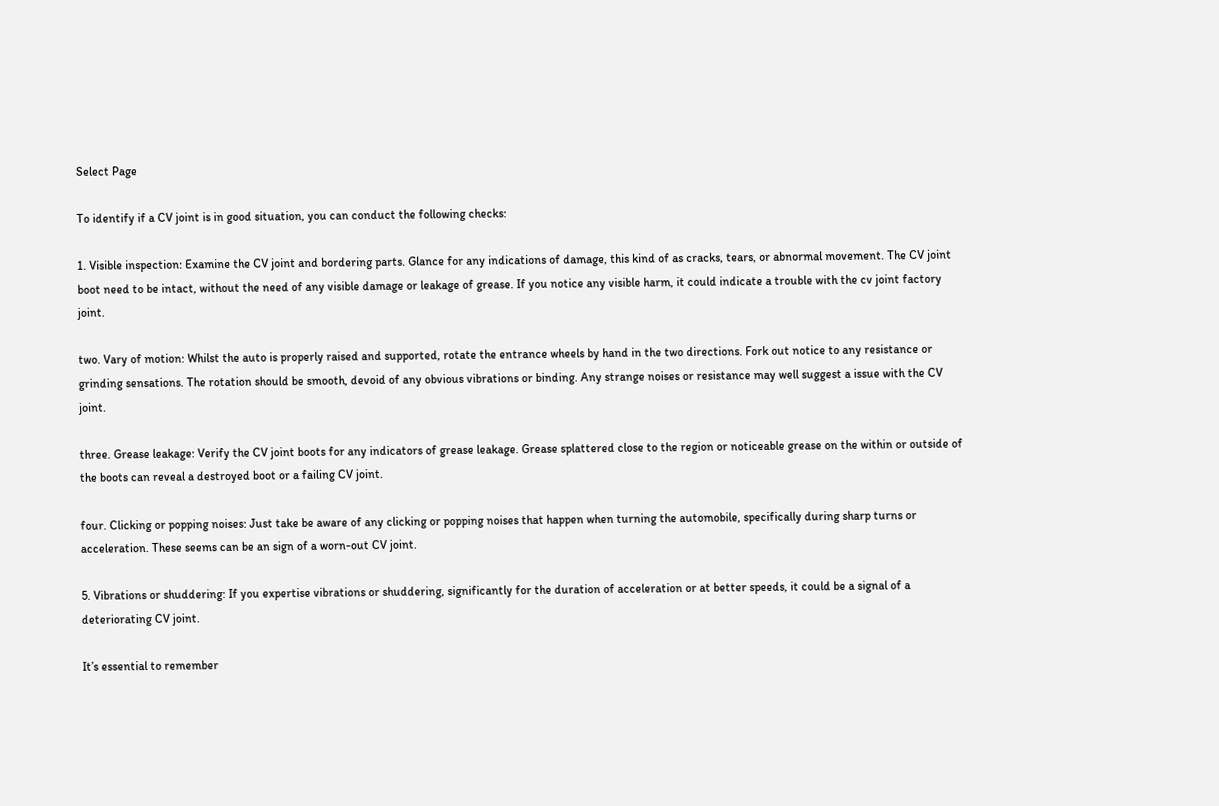Select Page

To identify if a CV joint is in good situation, you can conduct the following checks:

1. Visible inspection: Examine the CV joint and bordering parts. Glance for any indications of damage, this kind of as cracks, tears, or abnormal movement. The CV joint boot need to be intact, without the need of any visible damage or leakage of grease. If you notice any visible harm, it could indicate a trouble with the cv joint factory joint.

two. Vary of motion: Whilst the auto is properly raised and supported, rotate the entrance wheels by hand in the two directions. Fork out notice to any resistance or grinding sensations. The rotation should be smooth, devoid of any obvious vibrations or binding. Any strange noises or resistance may well suggest a issue with the CV joint.

three. Grease leakage: Verify the CV joint boots for any indicators of grease leakage. Grease splattered close to the region or noticeable grease on the within or outside of the boots can reveal a destroyed boot or a failing CV joint.

four. Clicking or popping noises: Just take be aware of any clicking or popping noises that happen when turning the automobile, specifically during sharp turns or acceleration. These seems can be an sign of a worn-out CV joint.

5. Vibrations or shuddering: If you expertise vibrations or shuddering, significantly for the duration of acceleration or at better speeds, it could be a signal of a deteriorating CV joint.

It’s essential to remember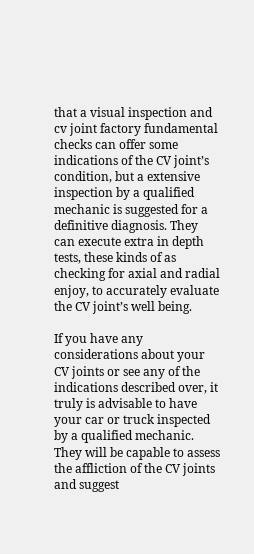that a visual inspection and cv joint factory fundamental checks can offer some indications of the CV joint’s condition, but a extensive inspection by a qualified mechanic is suggested for a definitive diagnosis. They can execute extra in depth tests, these kinds of as checking for axial and radial enjoy, to accurately evaluate the CV joint’s well being.

If you have any considerations about your CV joints or see any of the indications described over, it truly is advisable to have your car or truck inspected by a qualified mechanic. They will be capable to assess the affliction of the CV joints and suggest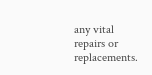any vital repairs or replacements.